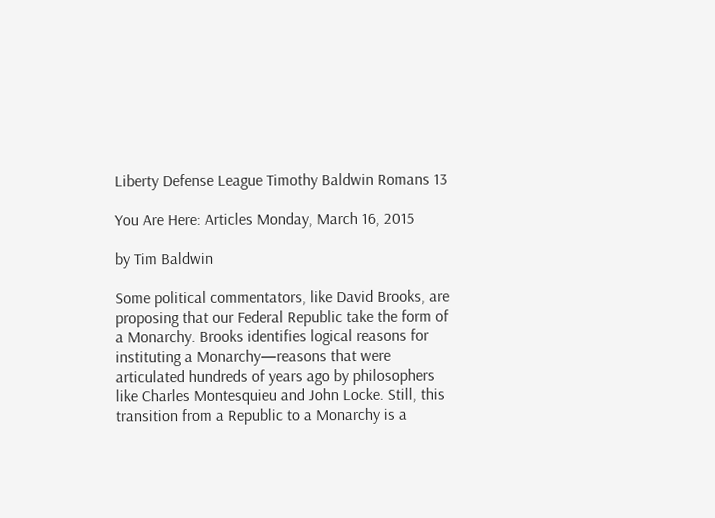Liberty Defense League Timothy Baldwin Romans 13

You Are Here: Articles Monday, March 16, 2015

by Tim Baldwin

Some political commentators, like David Brooks, are proposing that our Federal Republic take the form of a Monarchy. Brooks identifies logical reasons for instituting a Monarchy—reasons that were articulated hundreds of years ago by philosophers like Charles Montesquieu and John Locke. Still, this transition from a Republic to a Monarchy is a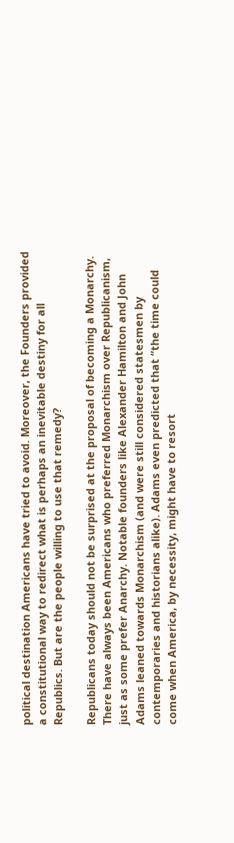political destination Americans have tried to avoid. Moreover, the Founders provided a constitutional way to redirect what is perhaps an inevitable destiny for all Republics. But are the people willing to use that remedy?

Republicans today should not be surprised at the proposal of becoming a Monarchy. There have always been Americans who preferred Monarchism over Republicanism, just as some prefer Anarchy. Notable founders like Alexander Hamilton and John Adams leaned towards Monarchism (and were still considered statesmen by contemporaries and historians alike). Adams even predicted that “the time could come when America, by necessity, might have to resort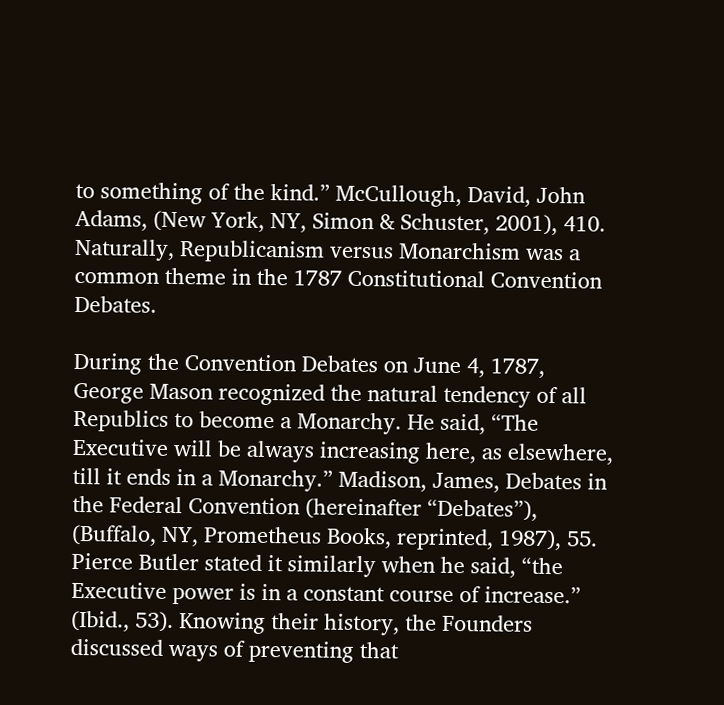to something of the kind.” McCullough, David, John Adams, (New York, NY, Simon & Schuster, 2001), 410. Naturally, Republicanism versus Monarchism was a common theme in the 1787 Constitutional Convention Debates.

During the Convention Debates on June 4, 1787, George Mason recognized the natural tendency of all Republics to become a Monarchy. He said, “The Executive will be always increasing here, as elsewhere, till it ends in a Monarchy.” Madison, James, Debates in the Federal Convention (hereinafter “Debates”), (Buffalo, NY, Prometheus Books, reprinted, 1987), 55. Pierce Butler stated it similarly when he said, “the Executive power is in a constant course of increase.” (Ibid., 53). Knowing their history, the Founders discussed ways of preventing that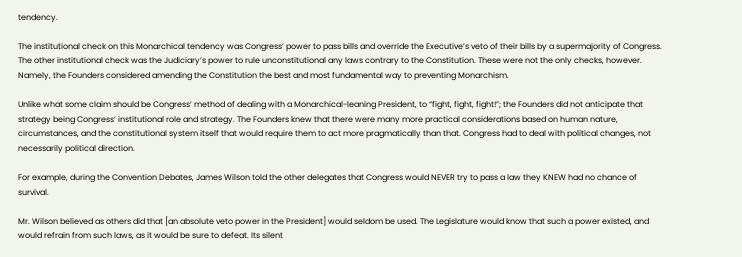tendency.

The institutional check on this Monarchical tendency was Congress’ power to pass bills and override the Executive’s veto of their bills by a supermajority of Congress. The other institutional check was the Judiciary’s power to rule unconstitutional any laws contrary to the Constitution. These were not the only checks, however. Namely, the Founders considered amending the Constitution the best and most fundamental way to preventing Monarchism.

Unlike what some claim should be Congress’ method of dealing with a Monarchical-leaning President, to “fight, fight, fight!”; the Founders did not anticipate that strategy being Congress’ institutional role and strategy. The Founders knew that there were many more practical considerations based on human nature, circumstances, and the constitutional system itself that would require them to act more pragmatically than that. Congress had to deal with political changes, not necessarily political direction.

For example, during the Convention Debates, James Wilson told the other delegates that Congress would NEVER try to pass a law they KNEW had no chance of survival.

Mr. Wilson believed as others did that [an absolute veto power in the President] would seldom be used. The Legislature would know that such a power existed, and would refrain from such laws, as it would be sure to defeat. Its silent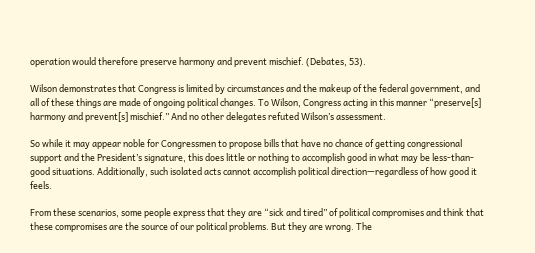operation would therefore preserve harmony and prevent mischief. (Debates, 53).

Wilson demonstrates that Congress is limited by circumstances and the makeup of the federal government, and all of these things are made of ongoing political changes. To Wilson, Congress acting in this manner “preserve[s] harmony and prevent[s] mischief.” And no other delegates refuted Wilson’s assessment.

So while it may appear noble for Congressmen to propose bills that have no chance of getting congressional support and the President’s signature, this does little or nothing to accomplish good in what may be less-than-good situations. Additionally, such isolated acts cannot accomplish political direction—regardless of how good it feels.

From these scenarios, some people express that they are “sick and tired” of political compromises and think that these compromises are the source of our political problems. But they are wrong. The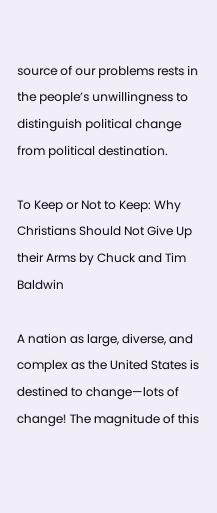source of our problems rests in the people’s unwillingness to distinguish political change from political destination.

To Keep or Not to Keep: Why Christians Should Not Give Up their Arms by Chuck and Tim Baldwin

A nation as large, diverse, and complex as the United States is destined to change—lots of change! The magnitude of this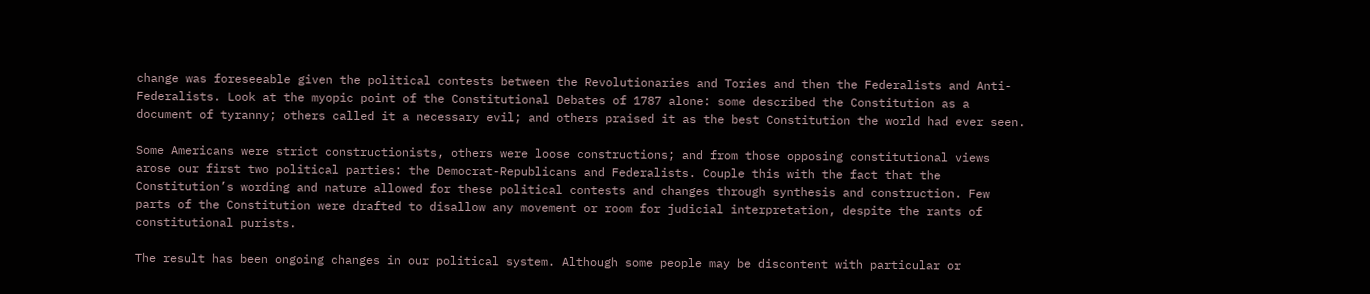change was foreseeable given the political contests between the Revolutionaries and Tories and then the Federalists and Anti-Federalists. Look at the myopic point of the Constitutional Debates of 1787 alone: some described the Constitution as a document of tyranny; others called it a necessary evil; and others praised it as the best Constitution the world had ever seen.

Some Americans were strict constructionists, others were loose constructions; and from those opposing constitutional views arose our first two political parties: the Democrat-Republicans and Federalists. Couple this with the fact that the Constitution’s wording and nature allowed for these political contests and changes through synthesis and construction. Few parts of the Constitution were drafted to disallow any movement or room for judicial interpretation, despite the rants of constitutional purists.

The result has been ongoing changes in our political system. Although some people may be discontent with particular or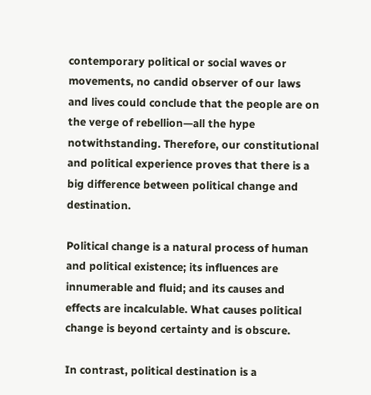contemporary political or social waves or movements, no candid observer of our laws and lives could conclude that the people are on the verge of rebellion—all the hype notwithstanding. Therefore, our constitutional and political experience proves that there is a big difference between political change and destination.

Political change is a natural process of human and political existence; its influences are innumerable and fluid; and its causes and effects are incalculable. What causes political change is beyond certainty and is obscure.

In contrast, political destination is a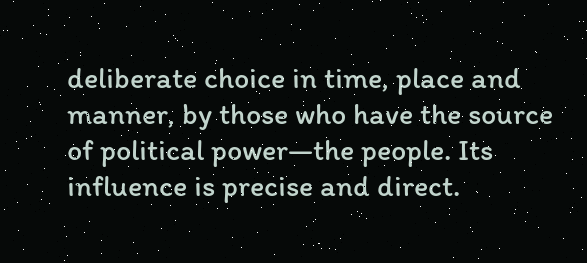deliberate choice in time, place and manner, by those who have the source of political power—the people. Its influence is precise and direct.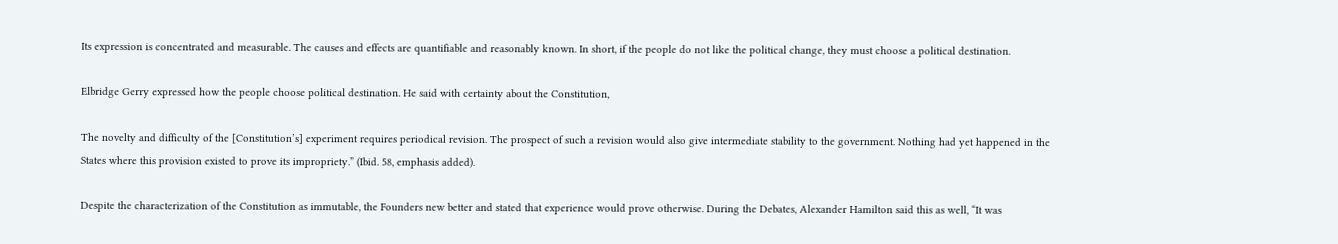Its expression is concentrated and measurable. The causes and effects are quantifiable and reasonably known. In short, if the people do not like the political change, they must choose a political destination.

Elbridge Gerry expressed how the people choose political destination. He said with certainty about the Constitution,

The novelty and difficulty of the [Constitution’s] experiment requires periodical revision. The prospect of such a revision would also give intermediate stability to the government. Nothing had yet happened in the States where this provision existed to prove its impropriety.” (Ibid. 58, emphasis added).

Despite the characterization of the Constitution as immutable, the Founders new better and stated that experience would prove otherwise. During the Debates, Alexander Hamilton said this as well, “It was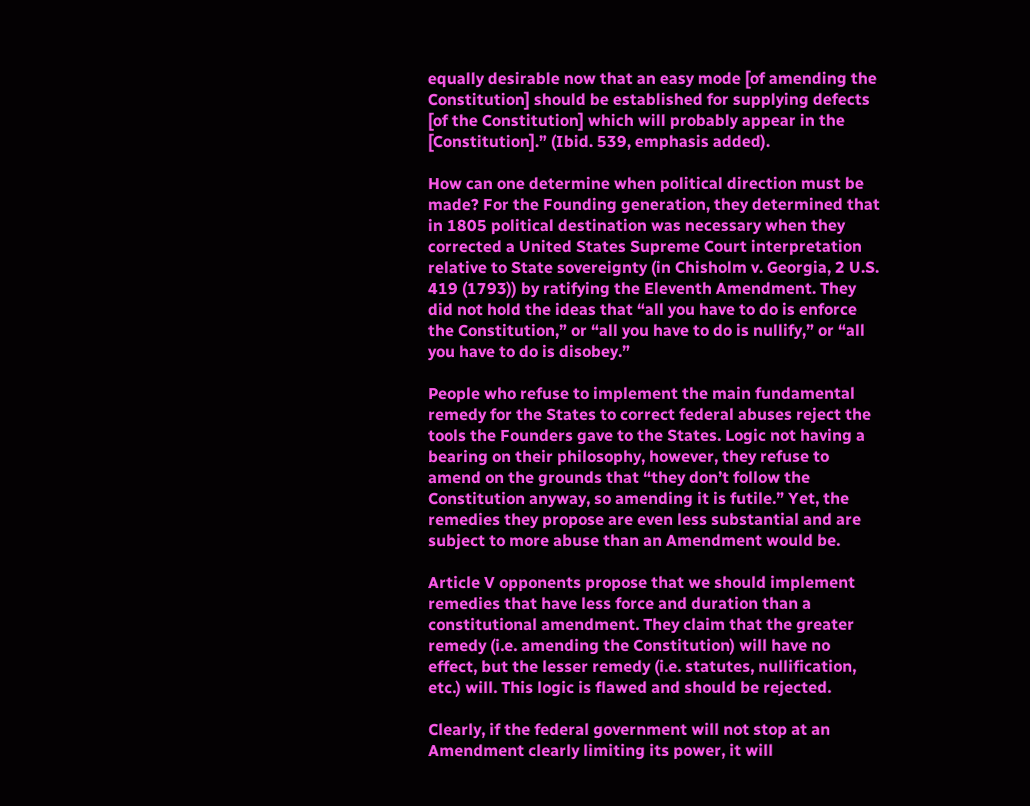equally desirable now that an easy mode [of amending the Constitution] should be established for supplying defects [of the Constitution] which will probably appear in the [Constitution].” (Ibid. 539, emphasis added).

How can one determine when political direction must be made? For the Founding generation, they determined that in 1805 political destination was necessary when they corrected a United States Supreme Court interpretation relative to State sovereignty (in Chisholm v. Georgia, 2 U.S. 419 (1793)) by ratifying the Eleventh Amendment. They did not hold the ideas that “all you have to do is enforce the Constitution,” or “all you have to do is nullify,” or “all you have to do is disobey.”

People who refuse to implement the main fundamental remedy for the States to correct federal abuses reject the tools the Founders gave to the States. Logic not having a bearing on their philosophy, however, they refuse to amend on the grounds that “they don’t follow the Constitution anyway, so amending it is futile.” Yet, the remedies they propose are even less substantial and are subject to more abuse than an Amendment would be.

Article V opponents propose that we should implement remedies that have less force and duration than a constitutional amendment. They claim that the greater remedy (i.e. amending the Constitution) will have no effect, but the lesser remedy (i.e. statutes, nullification, etc.) will. This logic is flawed and should be rejected.

Clearly, if the federal government will not stop at an Amendment clearly limiting its power, it will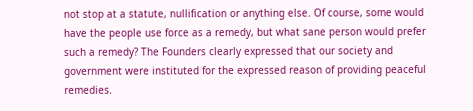not stop at a statute, nullification or anything else. Of course, some would have the people use force as a remedy, but what sane person would prefer such a remedy? The Founders clearly expressed that our society and government were instituted for the expressed reason of providing peaceful remedies.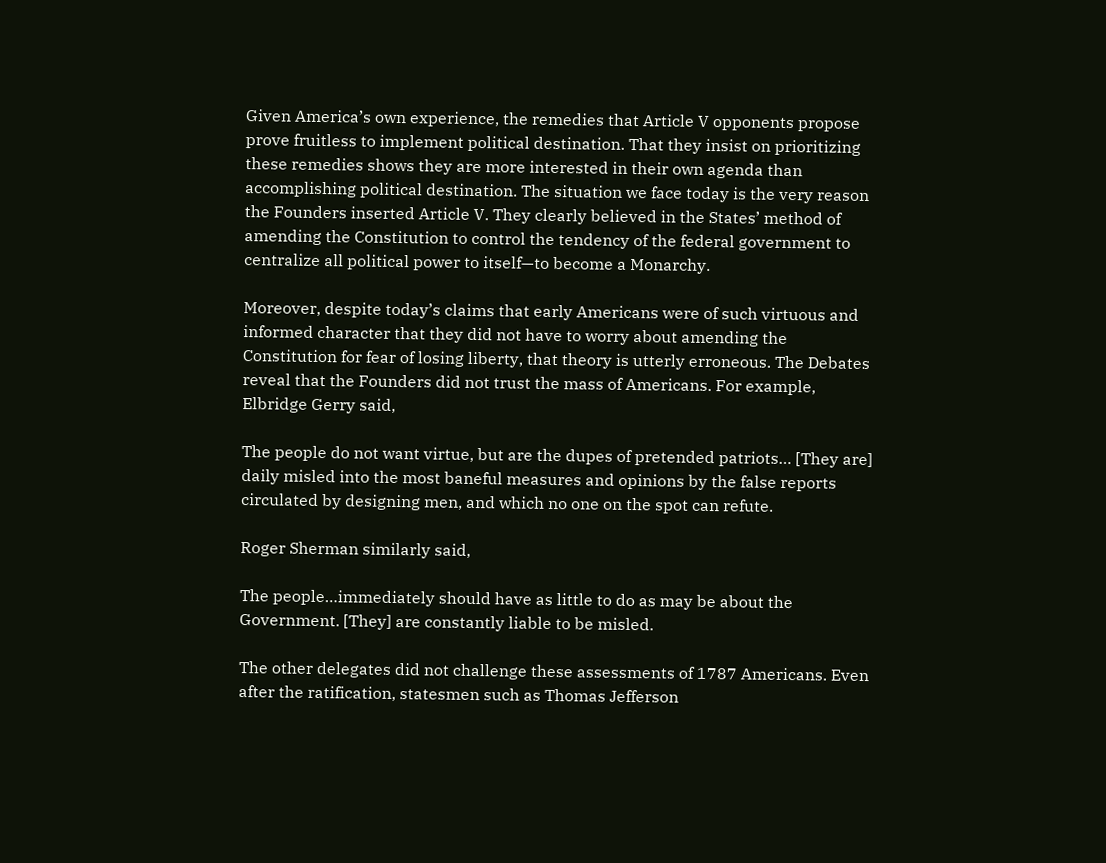Given America’s own experience, the remedies that Article V opponents propose prove fruitless to implement political destination. That they insist on prioritizing these remedies shows they are more interested in their own agenda than accomplishing political destination. The situation we face today is the very reason the Founders inserted Article V. They clearly believed in the States’ method of amending the Constitution to control the tendency of the federal government to centralize all political power to itself—to become a Monarchy.

Moreover, despite today’s claims that early Americans were of such virtuous and informed character that they did not have to worry about amending the Constitution for fear of losing liberty, that theory is utterly erroneous. The Debates reveal that the Founders did not trust the mass of Americans. For example, Elbridge Gerry said,

The people do not want virtue, but are the dupes of pretended patriots… [They are] daily misled into the most baneful measures and opinions by the false reports circulated by designing men, and which no one on the spot can refute.

Roger Sherman similarly said,

The people…immediately should have as little to do as may be about the Government. [They] are constantly liable to be misled.

The other delegates did not challenge these assessments of 1787 Americans. Even after the ratification, statesmen such as Thomas Jefferson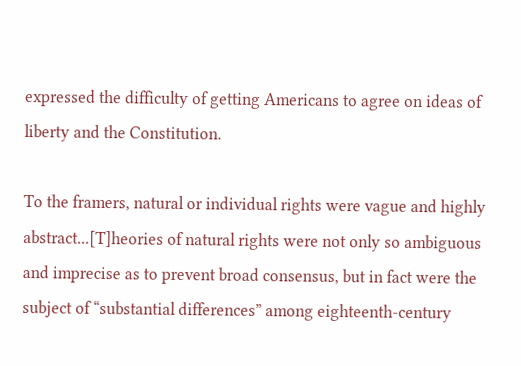expressed the difficulty of getting Americans to agree on ideas of liberty and the Constitution.

To the framers, natural or individual rights were vague and highly abstract...[T]heories of natural rights were not only so ambiguous and imprecise as to prevent broad consensus, but in fact were the subject of “substantial differences” among eighteenth-century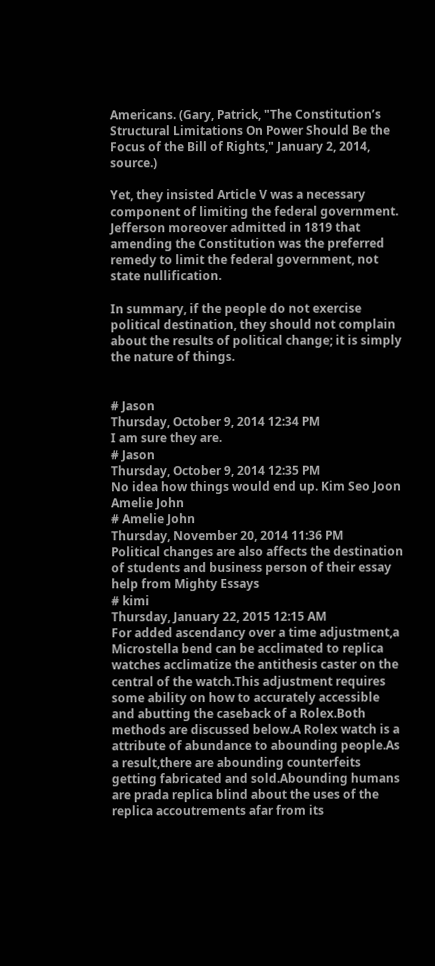Americans. (Gary, Patrick, "The Constitution’s Structural Limitations On Power Should Be the Focus of the Bill of Rights," January 2, 2014, source.)

Yet, they insisted Article V was a necessary component of limiting the federal government. Jefferson moreover admitted in 1819 that amending the Constitution was the preferred remedy to limit the federal government, not state nullification.

In summary, if the people do not exercise political destination, they should not complain about the results of political change; it is simply the nature of things.


# Jason
Thursday, October 9, 2014 12:34 PM
I am sure they are.
# Jason
Thursday, October 9, 2014 12:35 PM
No idea how things would end up. Kim Seo Joon
Amelie John
# Amelie John
Thursday, November 20, 2014 11:36 PM
Political changes are also affects the destination of students and business person of their essay help from Mighty Essays
# kimi
Thursday, January 22, 2015 12:15 AM
For added ascendancy over a time adjustment,a Microstella bend can be acclimated to replica watches acclimatize the antithesis caster on the central of the watch.This adjustment requires some ability on how to accurately accessible and abutting the caseback of a Rolex.Both methods are discussed below.A Rolex watch is a attribute of abundance to abounding people.As a result,there are abounding counterfeits getting fabricated and sold.Abounding humans are prada replica blind about the uses of the replica accoutrements afar from its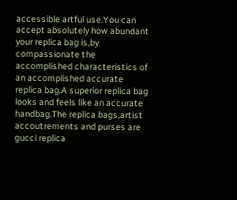accessible artful use.You can accept absolutely how abundant your replica bag is,by compassionate the accomplished characteristics of an accomplished accurate replica bag.A superior replica bag looks and feels like an accurate handbag.The replica bags,artist accoutrements and purses are gucci replica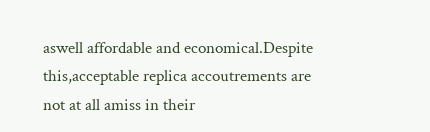aswell affordable and economical.Despite this,acceptable replica accoutrements are not at all amiss in their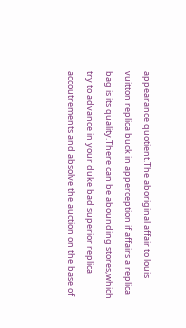appearance quotient.The aboriginal affair to louis vuitton replica buck in apperception if affairs a replica bag is its quality.There can be abounding stores,which try to advance in your duke bad superior replica accoutrements and absolve the auction on the base of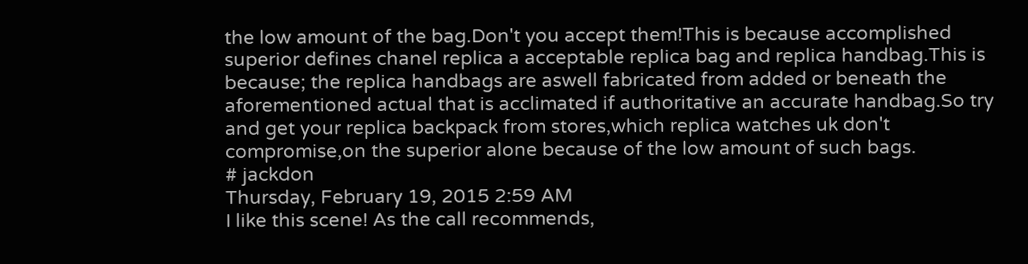the low amount of the bag.Don't you accept them!This is because accomplished superior defines chanel replica a acceptable replica bag and replica handbag.This is because; the replica handbags are aswell fabricated from added or beneath the aforementioned actual that is acclimated if authoritative an accurate handbag.So try and get your replica backpack from stores,which replica watches uk don't compromise,on the superior alone because of the low amount of such bags.
# jackdon
Thursday, February 19, 2015 2:59 AM
I like this scene! As the call recommends,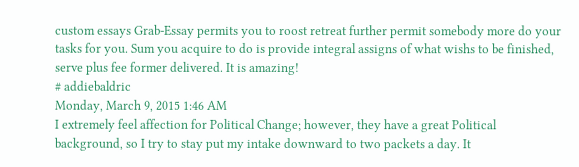custom essays Grab-Essay permits you to roost retreat further permit somebody more do your tasks for you. Sum you acquire to do is provide integral assigns of what wishs to be finished, serve plus fee former delivered. It is amazing!
# addiebaldric
Monday, March 9, 2015 1:46 AM
I extremely feel affection for Political Change; however, they have a great Political background, so I try to stay put my intake downward to two packets a day. It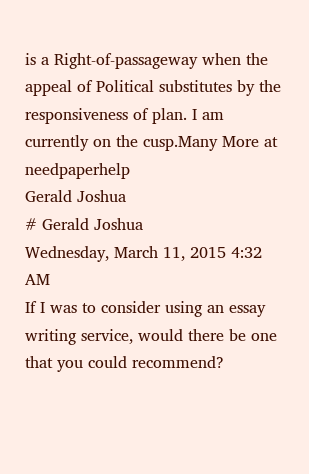is a Right-of-passageway when the appeal of Political substitutes by the responsiveness of plan. I am currently on the cusp.Many More at needpaperhelp
Gerald Joshua
# Gerald Joshua
Wednesday, March 11, 2015 4:32 AM
If I was to consider using an essay writing service, would there be one that you could recommend?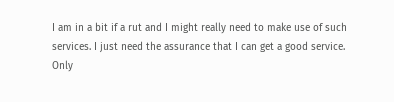I am in a bit if a rut and I might really need to make use of such services. I just need the assurance that I can get a good service.
Only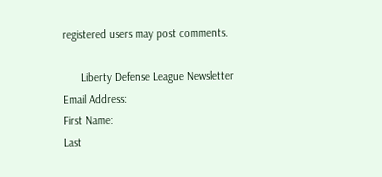registered users may post comments.

      Liberty Defense League Newsletter
Email Address:
First Name:
Last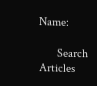Name:

      Search Articles